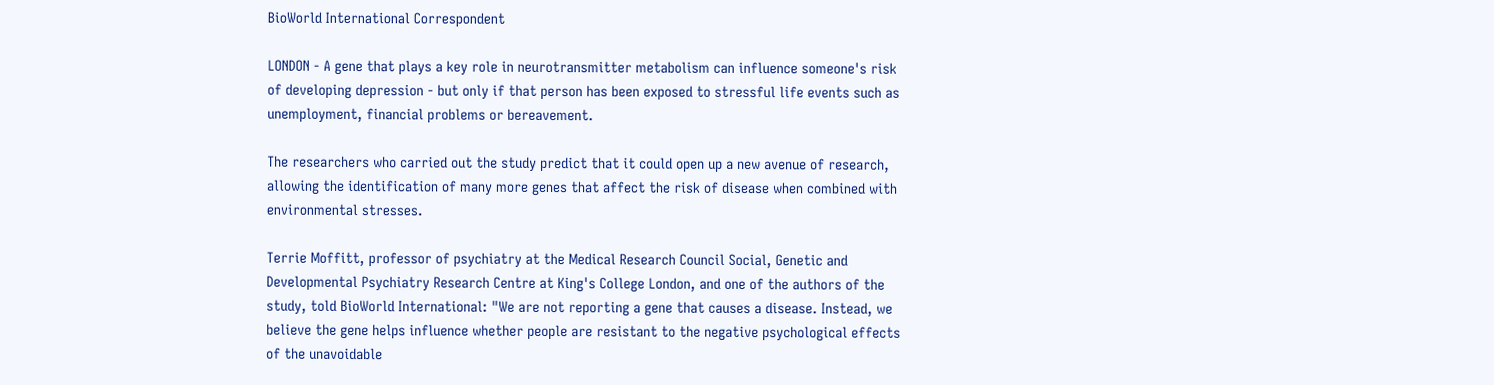BioWorld International Correspondent

LONDON - A gene that plays a key role in neurotransmitter metabolism can influence someone's risk of developing depression - but only if that person has been exposed to stressful life events such as unemployment, financial problems or bereavement.

The researchers who carried out the study predict that it could open up a new avenue of research, allowing the identification of many more genes that affect the risk of disease when combined with environmental stresses.

Terrie Moffitt, professor of psychiatry at the Medical Research Council Social, Genetic and Developmental Psychiatry Research Centre at King's College London, and one of the authors of the study, told BioWorld International: "We are not reporting a gene that causes a disease. Instead, we believe the gene helps influence whether people are resistant to the negative psychological effects of the unavoidable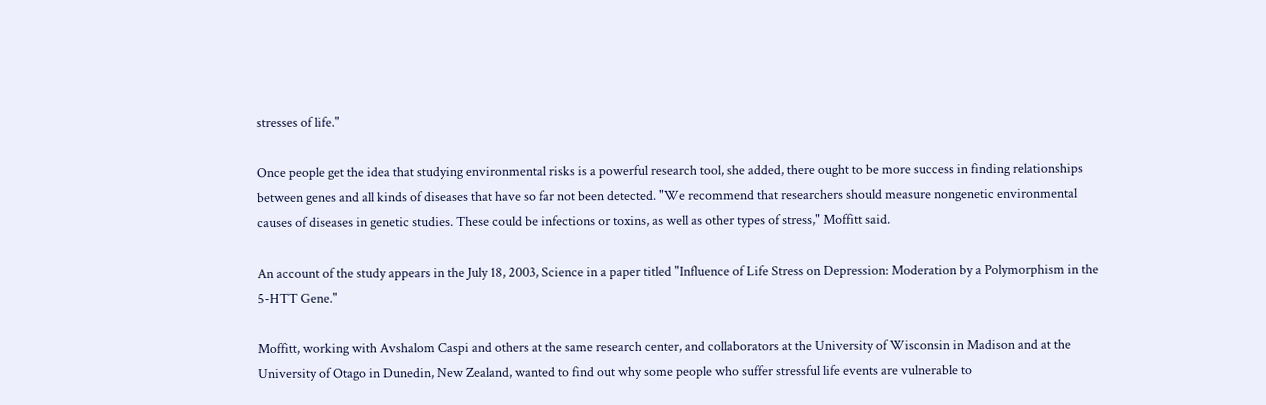stresses of life."

Once people get the idea that studying environmental risks is a powerful research tool, she added, there ought to be more success in finding relationships between genes and all kinds of diseases that have so far not been detected. "We recommend that researchers should measure nongenetic environmental causes of diseases in genetic studies. These could be infections or toxins, as well as other types of stress," Moffitt said.

An account of the study appears in the July 18, 2003, Science in a paper titled "Influence of Life Stress on Depression: Moderation by a Polymorphism in the 5-HTT Gene."

Moffitt, working with Avshalom Caspi and others at the same research center, and collaborators at the University of Wisconsin in Madison and at the University of Otago in Dunedin, New Zealand, wanted to find out why some people who suffer stressful life events are vulnerable to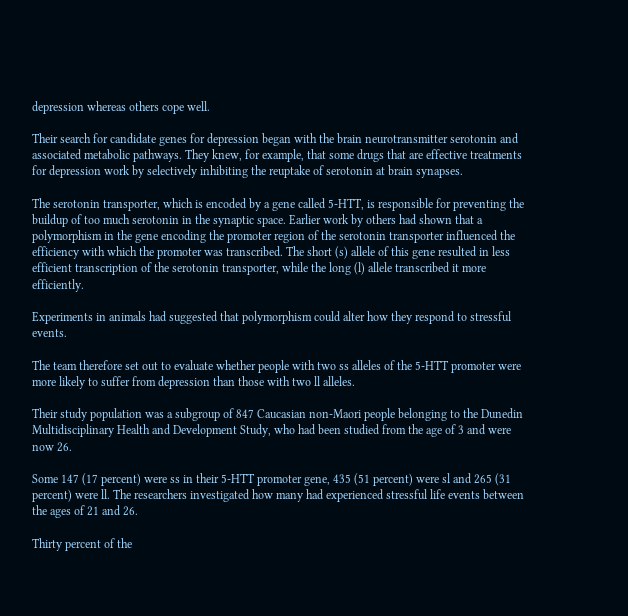depression whereas others cope well.

Their search for candidate genes for depression began with the brain neurotransmitter serotonin and associated metabolic pathways. They knew, for example, that some drugs that are effective treatments for depression work by selectively inhibiting the reuptake of serotonin at brain synapses.

The serotonin transporter, which is encoded by a gene called 5-HTT, is responsible for preventing the buildup of too much serotonin in the synaptic space. Earlier work by others had shown that a polymorphism in the gene encoding the promoter region of the serotonin transporter influenced the efficiency with which the promoter was transcribed. The short (s) allele of this gene resulted in less efficient transcription of the serotonin transporter, while the long (l) allele transcribed it more efficiently.

Experiments in animals had suggested that polymorphism could alter how they respond to stressful events.

The team therefore set out to evaluate whether people with two ss alleles of the 5-HTT promoter were more likely to suffer from depression than those with two ll alleles.

Their study population was a subgroup of 847 Caucasian non-Maori people belonging to the Dunedin Multidisciplinary Health and Development Study, who had been studied from the age of 3 and were now 26.

Some 147 (17 percent) were ss in their 5-HTT promoter gene, 435 (51 percent) were sl and 265 (31 percent) were ll. The researchers investigated how many had experienced stressful life events between the ages of 21 and 26.

Thirty percent of the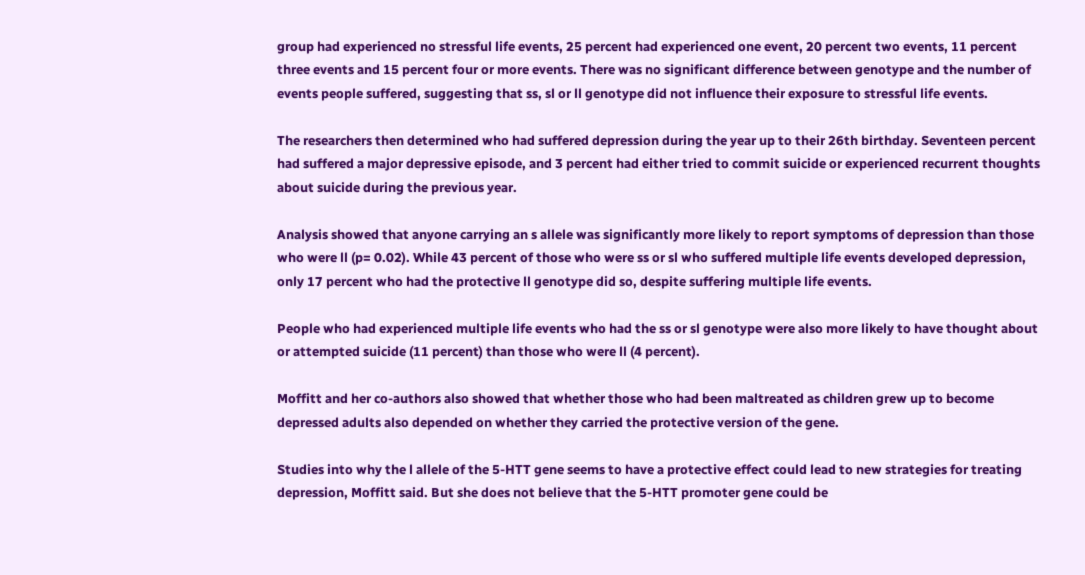group had experienced no stressful life events, 25 percent had experienced one event, 20 percent two events, 11 percent three events and 15 percent four or more events. There was no significant difference between genotype and the number of events people suffered, suggesting that ss, sl or ll genotype did not influence their exposure to stressful life events.

The researchers then determined who had suffered depression during the year up to their 26th birthday. Seventeen percent had suffered a major depressive episode, and 3 percent had either tried to commit suicide or experienced recurrent thoughts about suicide during the previous year.

Analysis showed that anyone carrying an s allele was significantly more likely to report symptoms of depression than those who were ll (p= 0.02). While 43 percent of those who were ss or sl who suffered multiple life events developed depression, only 17 percent who had the protective ll genotype did so, despite suffering multiple life events.

People who had experienced multiple life events who had the ss or sl genotype were also more likely to have thought about or attempted suicide (11 percent) than those who were ll (4 percent).

Moffitt and her co-authors also showed that whether those who had been maltreated as children grew up to become depressed adults also depended on whether they carried the protective version of the gene.

Studies into why the l allele of the 5-HTT gene seems to have a protective effect could lead to new strategies for treating depression, Moffitt said. But she does not believe that the 5-HTT promoter gene could be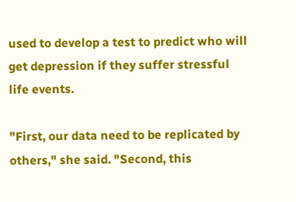used to develop a test to predict who will get depression if they suffer stressful life events.

"First, our data need to be replicated by others," she said. "Second, this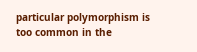particular polymorphism is too common in the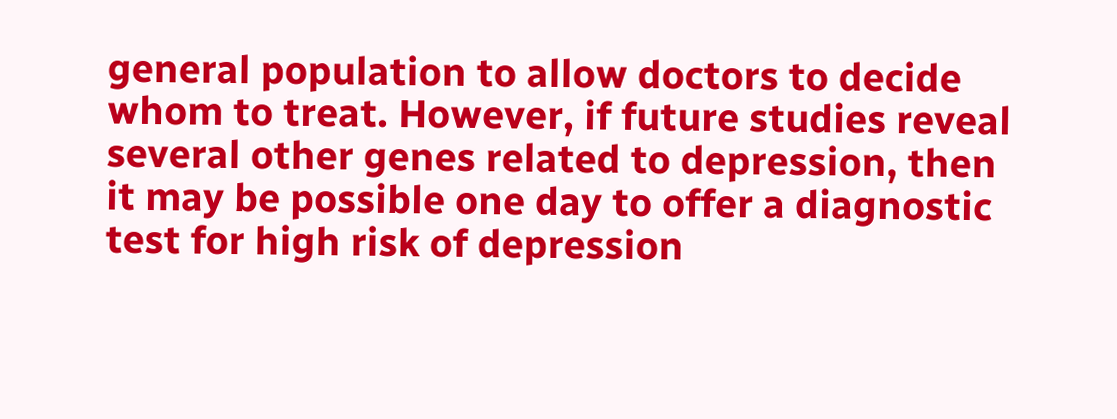general population to allow doctors to decide whom to treat. However, if future studies reveal several other genes related to depression, then it may be possible one day to offer a diagnostic test for high risk of depression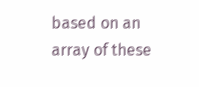based on an array of these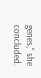genes," she concluded.